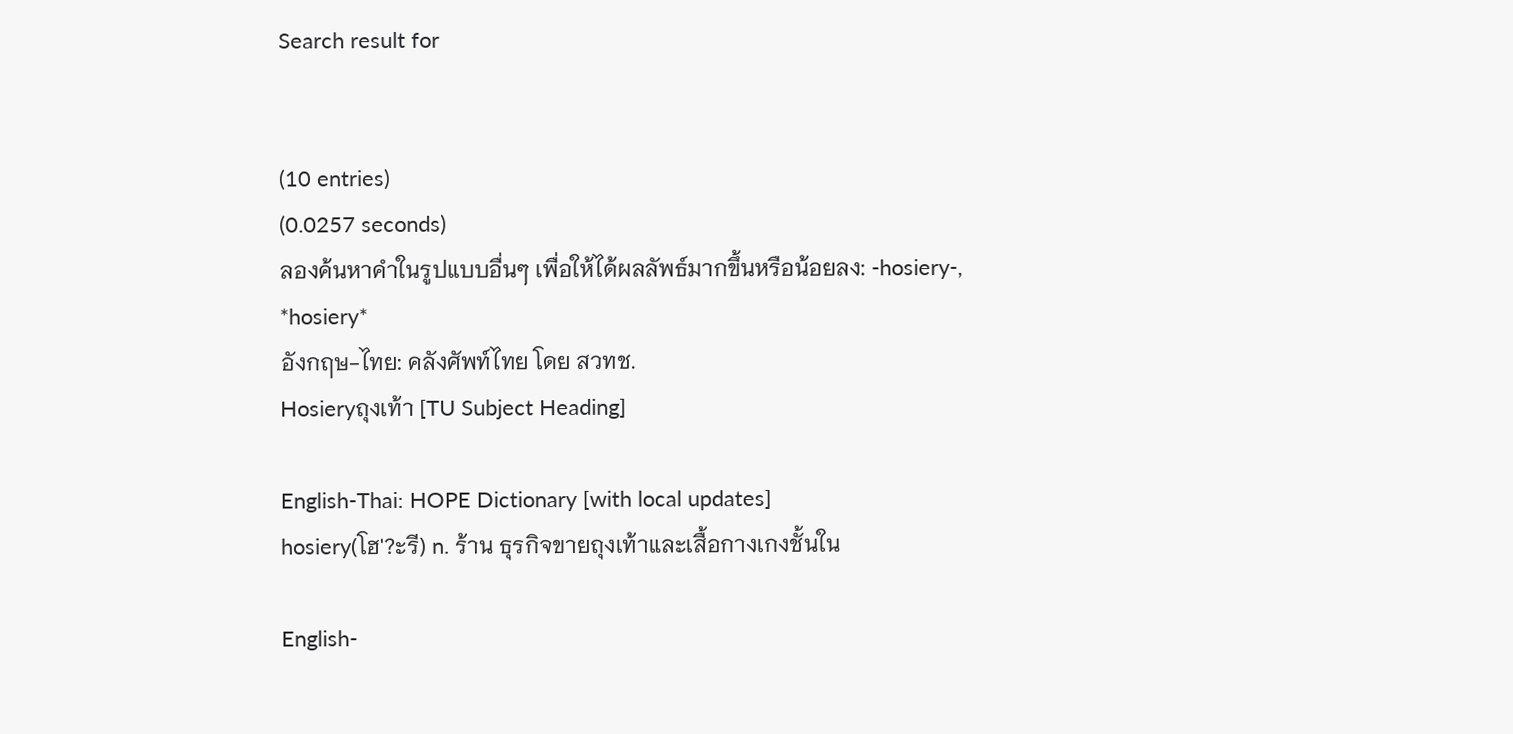Search result for


(10 entries)
(0.0257 seconds)
ลองค้นหาคำในรูปแบบอื่นๆ เพื่อให้ได้ผลลัพธ์มากขึ้นหรือน้อยลง: -hosiery-, *hosiery*
อังกฤษ-ไทย: คลังศัพท์ไทย โดย สวทช.
Hosieryถุงเท้า [TU Subject Heading]

English-Thai: HOPE Dictionary [with local updates]
hosiery(โฮ'?ะรี) n. ร้าน ธุรกิจขายถุงเท้าและเสื้อกางเกงชั้นใน

English-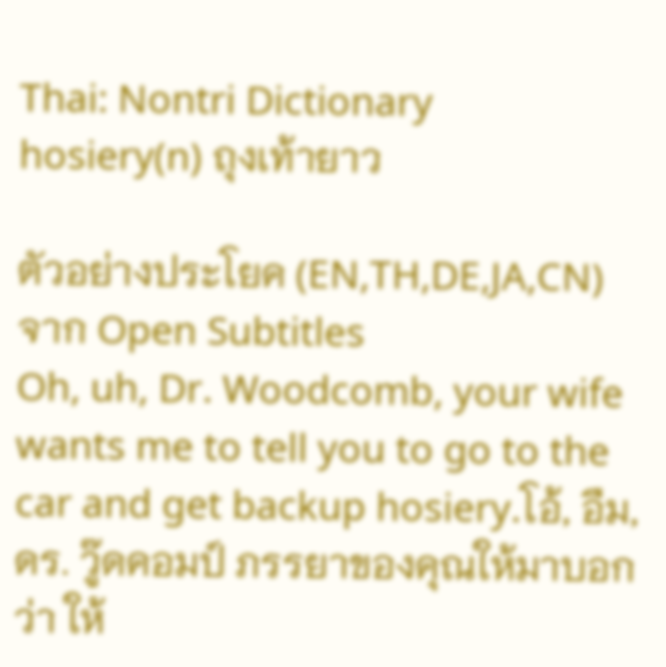Thai: Nontri Dictionary
hosiery(n) ถุงเท้ายาว

ตัวอย่างประโยค (EN,TH,DE,JA,CN) จาก Open Subtitles
Oh, uh, Dr. Woodcomb, your wife wants me to tell you to go to the car and get backup hosiery.โอ้, อืม, ดร. วู๊ดคอมป์ ภรรยาของคุณให้มาบอกว่า ให้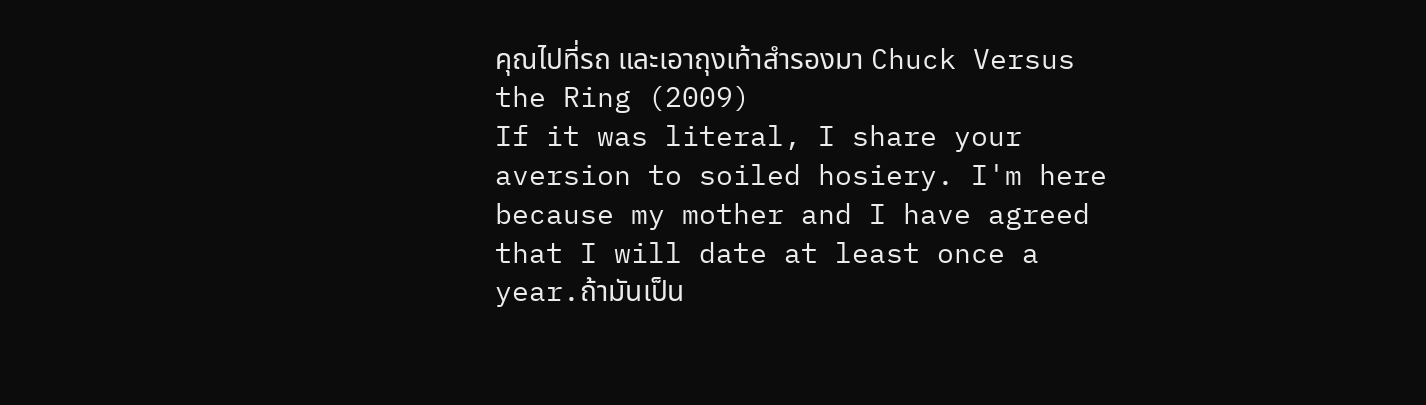คุณไปที่รถ และเอาถุงเท้าสำรองมา Chuck Versus the Ring (2009)
If it was literal, I share your aversion to soiled hosiery. I'm here because my mother and I have agreed that I will date at least once a year.ถ้ามันเป็น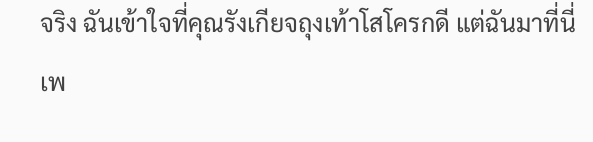จริง ฉันเข้าใจที่คุณรังเกียจถุงเท้าโสโครกดี แต่ฉันมาที่นี่ เพ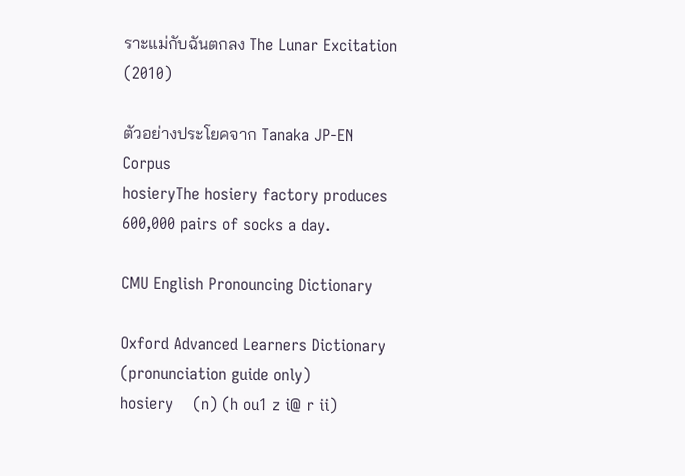ราะแม่กับฉันตกลง The Lunar Excitation (2010)

ตัวอย่างประโยคจาก Tanaka JP-EN Corpus
hosieryThe hosiery factory produces 600,000 pairs of socks a day.

CMU English Pronouncing Dictionary

Oxford Advanced Learners Dictionary (pronunciation guide only)
hosiery    (n) (h ou1 z i@ r ii)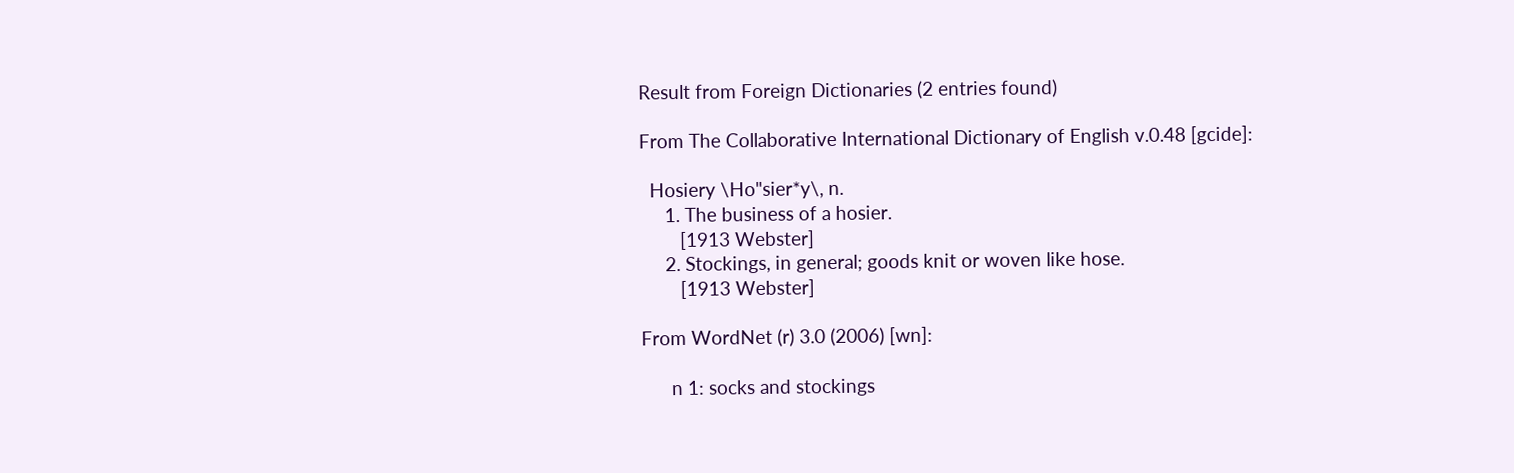Result from Foreign Dictionaries (2 entries found)

From The Collaborative International Dictionary of English v.0.48 [gcide]:

  Hosiery \Ho"sier*y\, n.
     1. The business of a hosier.
        [1913 Webster]
     2. Stockings, in general; goods knit or woven like hose.
        [1913 Webster]

From WordNet (r) 3.0 (2006) [wn]:

      n 1: socks and stockings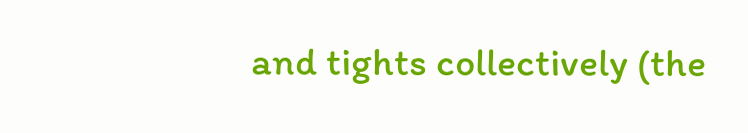and tights collectively (the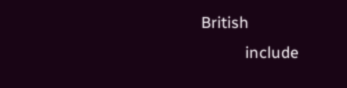British
           include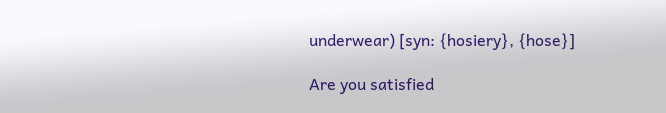underwear) [syn: {hosiery}, {hose}]

Are you satisfied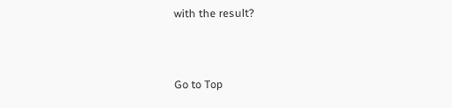with the result?


Go to Top